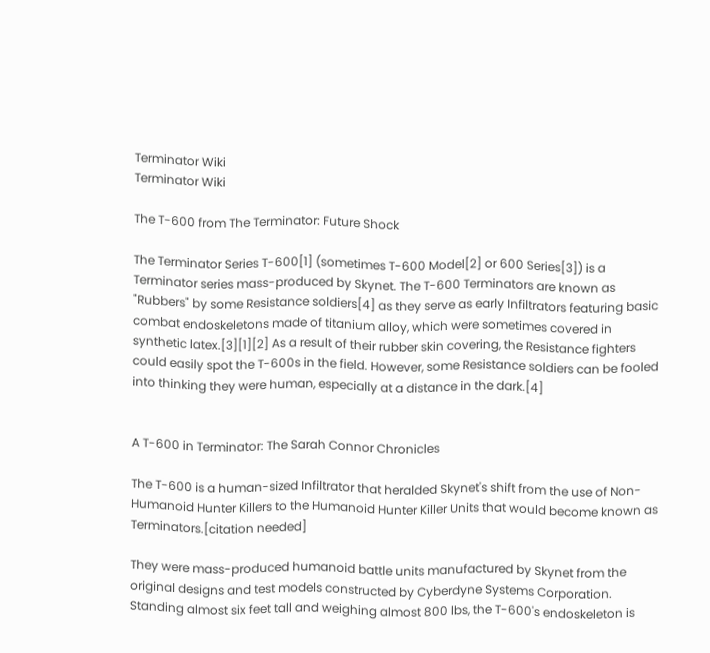Terminator Wiki
Terminator Wiki

The T-600 from The Terminator: Future Shock

The Terminator Series T-600[1] (sometimes T-600 Model[2] or 600 Series[3]) is a Terminator series mass-produced by Skynet. The T-600 Terminators are known as "Rubbers" by some Resistance soldiers[4] as they serve as early Infiltrators featuring basic combat endoskeletons made of titanium alloy, which were sometimes covered in synthetic latex.[3][1][2] As a result of their rubber skin covering, the Resistance fighters could easily spot the T-600s in the field. However, some Resistance soldiers can be fooled into thinking they were human, especially at a distance in the dark.[4]


A T-600 in Terminator: The Sarah Connor Chronicles

The T-600 is a human-sized Infiltrator that heralded Skynet's shift from the use of Non-Humanoid Hunter Killers to the Humanoid Hunter Killer Units that would become known as Terminators.[citation needed]

They were mass-produced humanoid battle units manufactured by Skynet from the original designs and test models constructed by Cyberdyne Systems Corporation. Standing almost six feet tall and weighing almost 800 lbs, the T-600's endoskeleton is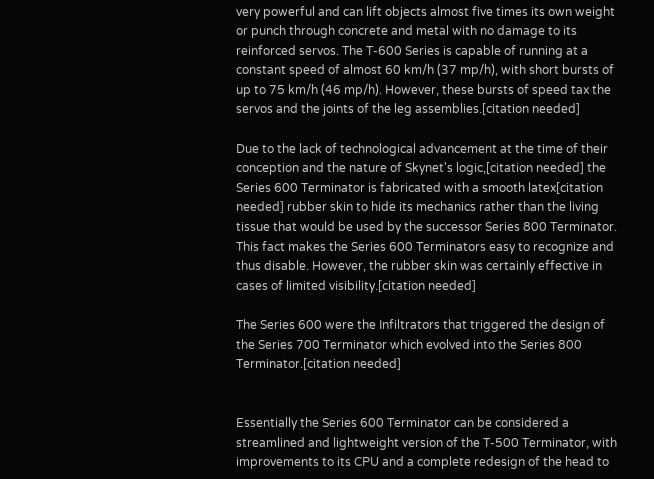very powerful and can lift objects almost five times its own weight or punch through concrete and metal with no damage to its reinforced servos. The T-600 Series is capable of running at a constant speed of almost 60 km/h (37 mp/h), with short bursts of up to 75 km/h (46 mp/h). However, these bursts of speed tax the servos and the joints of the leg assemblies.[citation needed]

Due to the lack of technological advancement at the time of their conception and the nature of Skynet's logic,[citation needed] the Series 600 Terminator is fabricated with a smooth latex[citation needed] rubber skin to hide its mechanics rather than the living tissue that would be used by the successor Series 800 Terminator. This fact makes the Series 600 Terminators easy to recognize and thus disable. However, the rubber skin was certainly effective in cases of limited visibility.[citation needed]

The Series 600 were the Infiltrators that triggered the design of the Series 700 Terminator which evolved into the Series 800 Terminator.[citation needed]


Essentially the Series 600 Terminator can be considered a streamlined and lightweight version of the T-500 Terminator, with improvements to its CPU and a complete redesign of the head to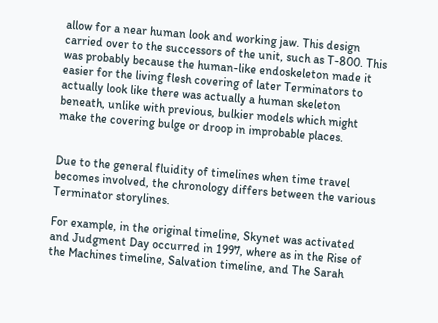allow for a near human look and working jaw. This design carried over to the successors of the unit, such as T-800. This was probably because the human-like endoskeleton made it easier for the living flesh covering of later Terminators to actually look like there was actually a human skeleton beneath, unlike with previous, bulkier models which might make the covering bulge or droop in improbable places.


Due to the general fluidity of timelines when time travel becomes involved, the chronology differs between the various Terminator storylines.

For example, in the original timeline, Skynet was activated and Judgment Day occurred in 1997, where as in the Rise of the Machines timeline, Salvation timeline, and The Sarah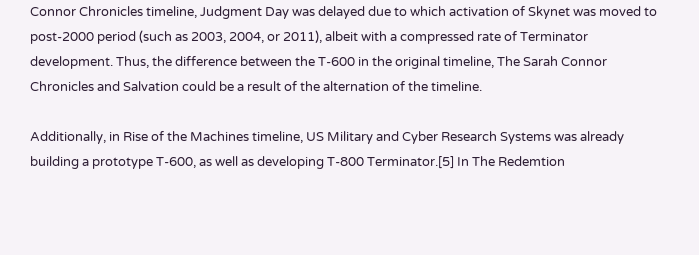Connor Chronicles timeline, Judgment Day was delayed due to which activation of Skynet was moved to post-2000 period (such as 2003, 2004, or 2011), albeit with a compressed rate of Terminator development. Thus, the difference between the T-600 in the original timeline, The Sarah Connor Chronicles and Salvation could be a result of the alternation of the timeline.

Additionally, in Rise of the Machines timeline, US Military and Cyber Research Systems was already building a prototype T-600, as well as developing T-800 Terminator.[5] In The Redemtion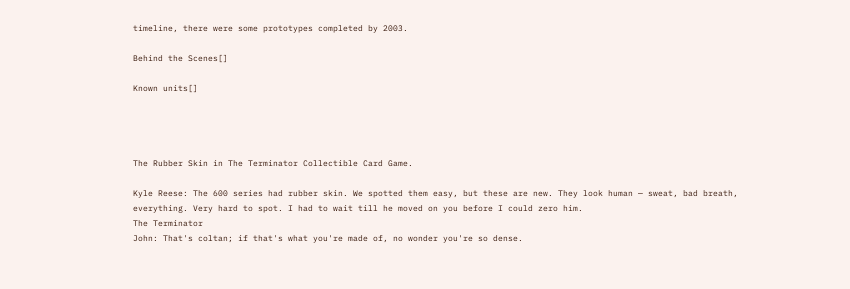timeline, there were some prototypes completed by 2003.

Behind the Scenes[]

Known units[]




The Rubber Skin in The Terminator Collectible Card Game.

Kyle Reese: The 600 series had rubber skin. We spotted them easy, but these are new. They look human — sweat, bad breath, everything. Very hard to spot. I had to wait till he moved on you before I could zero him.
The Terminator
John: That's coltan; if that's what you're made of, no wonder you're so dense.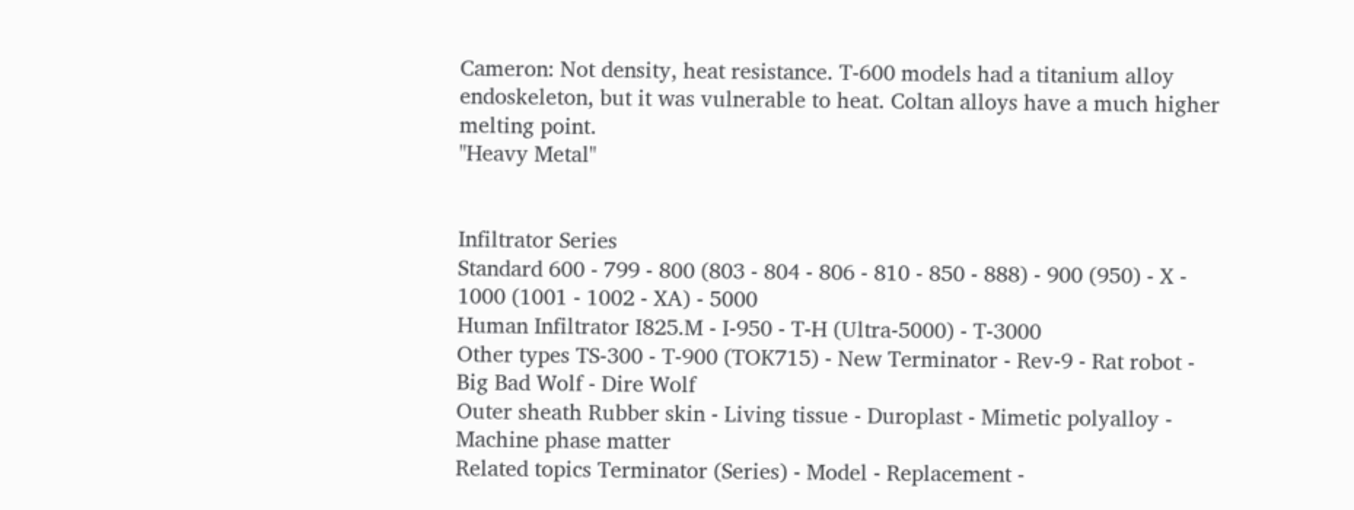Cameron: Not density, heat resistance. T-600 models had a titanium alloy endoskeleton, but it was vulnerable to heat. Coltan alloys have a much higher melting point.
"Heavy Metal"


Infiltrator Series
Standard 600 - 799 - 800 (803 - 804 - 806 - 810 - 850 - 888) - 900 (950) - X - 1000 (1001 - 1002 - XA) - 5000
Human Infiltrator I825.M - I-950 - T-H (Ultra-5000) - T-3000
Other types TS-300 - T-900 (TOK715) - New Terminator - Rev-9 - Rat robot - Big Bad Wolf - Dire Wolf
Outer sheath Rubber skin - Living tissue - Duroplast - Mimetic polyalloy - Machine phase matter
Related topics Terminator (Series) - Model - Replacement -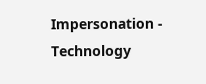Impersonation - Technology